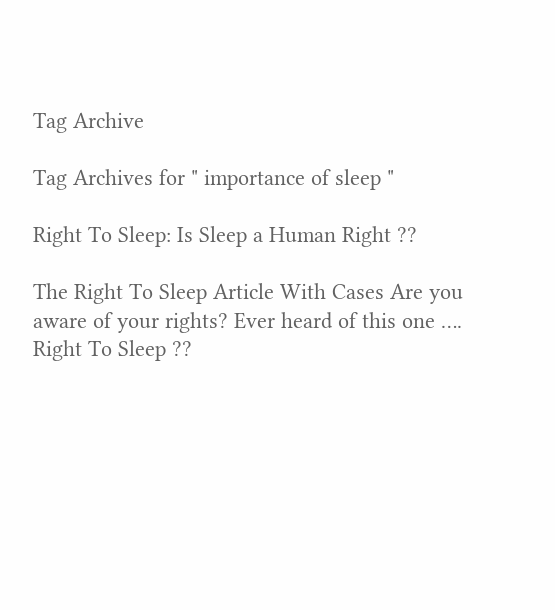Tag Archive

Tag Archives for " importance of sleep "

Right To Sleep: Is Sleep a Human Right ??

The Right To Sleep Article With Cases Are you aware of your rights? Ever heard of this one …. Right To Sleep ??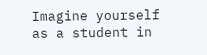Imagine yourself as a student in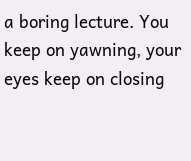a boring lecture. You keep on yawning, your eyes keep on closing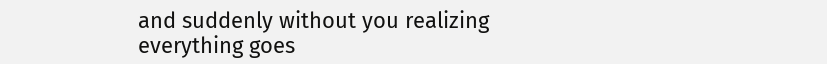and suddenly without you realizing everything goes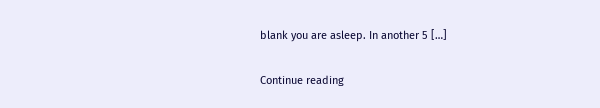blank you are asleep. In another 5 […]

Continue reading